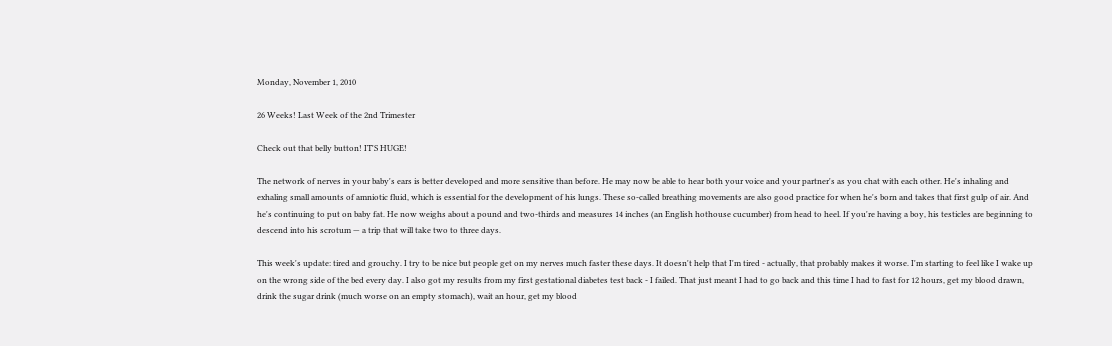Monday, November 1, 2010

26 Weeks! Last Week of the 2nd Trimester

Check out that belly button! IT'S HUGE!

The network of nerves in your baby's ears is better developed and more sensitive than before. He may now be able to hear both your voice and your partner's as you chat with each other. He's inhaling and exhaling small amounts of amniotic fluid, which is essential for the development of his lungs. These so-called breathing movements are also good practice for when he's born and takes that first gulp of air. And he's continuing to put on baby fat. He now weighs about a pound and two-thirds and measures 14 inches (an English hothouse cucumber) from head to heel. If you're having a boy, his testicles are beginning to descend into his scrotum — a trip that will take two to three days.

This week's update: tired and grouchy. I try to be nice but people get on my nerves much faster these days. It doesn't help that I'm tired - actually, that probably makes it worse. I'm starting to feel like I wake up on the wrong side of the bed every day. I also got my results from my first gestational diabetes test back - I failed. That just meant I had to go back and this time I had to fast for 12 hours, get my blood drawn, drink the sugar drink (much worse on an empty stomach), wait an hour, get my blood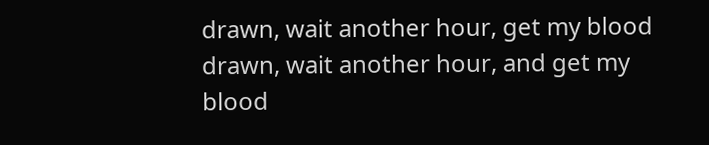drawn, wait another hour, get my blood drawn, wait another hour, and get my blood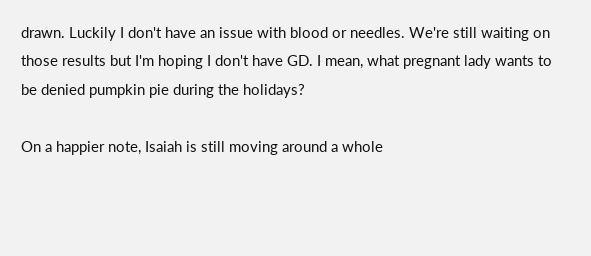drawn. Luckily I don't have an issue with blood or needles. We're still waiting on those results but I'm hoping I don't have GD. I mean, what pregnant lady wants to be denied pumpkin pie during the holidays?

On a happier note, Isaiah is still moving around a whole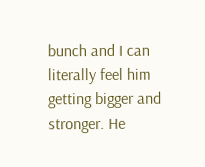bunch and I can literally feel him getting bigger and stronger. He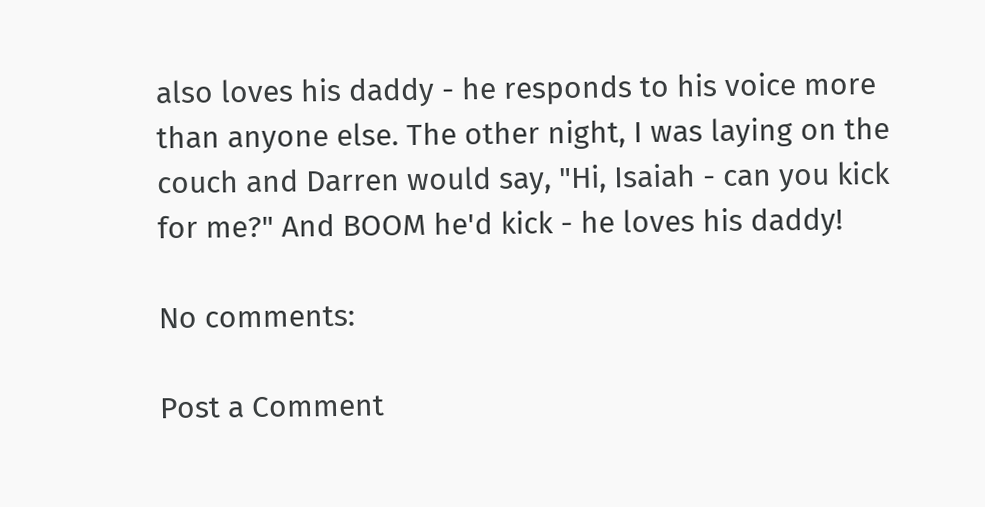also loves his daddy - he responds to his voice more than anyone else. The other night, I was laying on the couch and Darren would say, "Hi, Isaiah - can you kick for me?" And BOOM he'd kick - he loves his daddy!

No comments:

Post a Comment